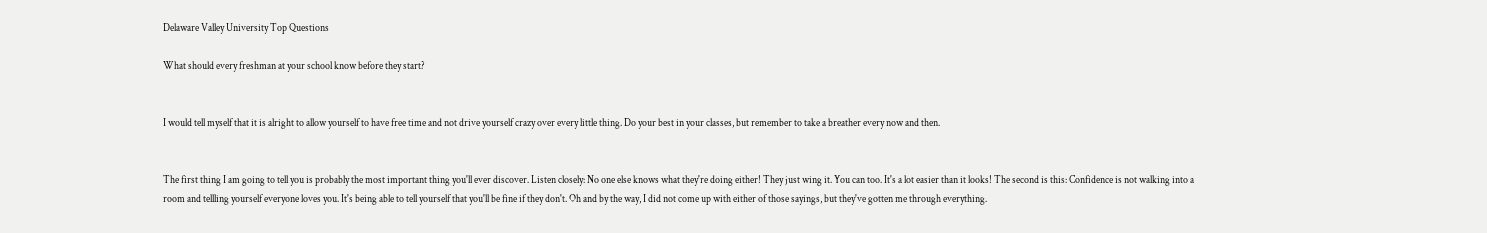Delaware Valley University Top Questions

What should every freshman at your school know before they start?


I would tell myself that it is alright to allow yourself to have free time and not drive yourself crazy over every little thing. Do your best in your classes, but remember to take a breather every now and then.


The first thing I am going to tell you is probably the most important thing you'll ever discover. Listen closely: No one else knows what they're doing either! They just wing it. You can too. It's a lot easier than it looks! The second is this: Confidence is not walking into a room and tellling yourself everyone loves you. It's being able to tell yourself that you'll be fine if they don't. Oh and by the way, I did not come up with either of those sayings, but they've gotten me through everything.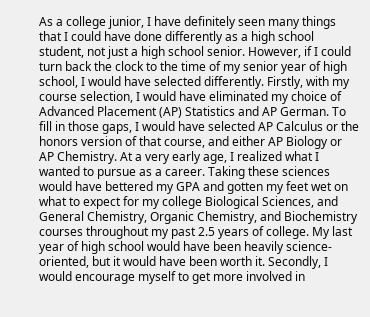As a college junior, I have definitely seen many things that I could have done differently as a high school student, not just a high school senior. However, if I could turn back the clock to the time of my senior year of high school, I would have selected differently. Firstly, with my course selection, I would have eliminated my choice of Advanced Placement (AP) Statistics and AP German. To fill in those gaps, I would have selected AP Calculus or the honors version of that course, and either AP Biology or AP Chemistry. At a very early age, I realized what I wanted to pursue as a career. Taking these sciences would have bettered my GPA and gotten my feet wet on what to expect for my college Biological Sciences, and General Chemistry, Organic Chemistry, and Biochemistry courses throughout my past 2.5 years of college. My last year of high school would have been heavily science-oriented, but it would have been worth it. Secondly, I would encourage myself to get more involved in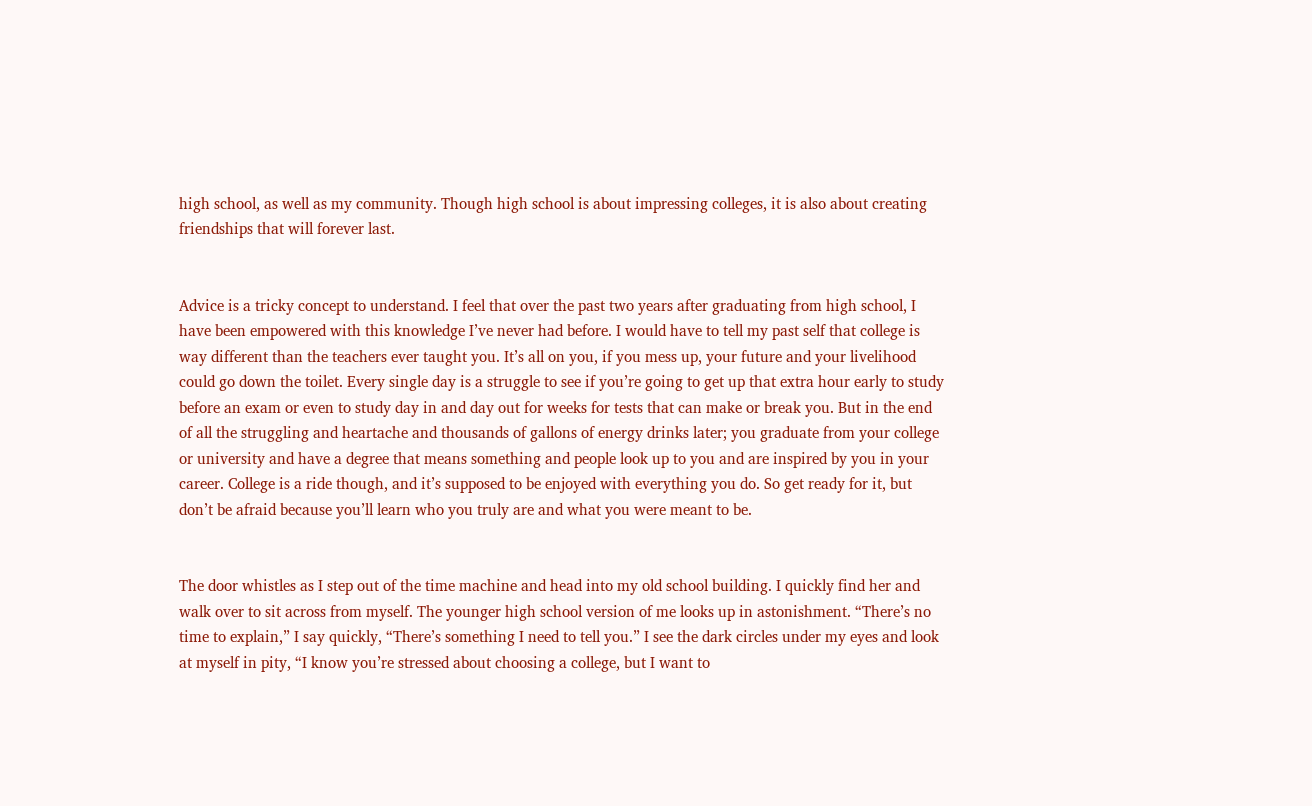high school, as well as my community. Though high school is about impressing colleges, it is also about creating friendships that will forever last.


Advice is a tricky concept to understand. I feel that over the past two years after graduating from high school, I have been empowered with this knowledge I’ve never had before. I would have to tell my past self that college is way different than the teachers ever taught you. It’s all on you, if you mess up, your future and your livelihood could go down the toilet. Every single day is a struggle to see if you’re going to get up that extra hour early to study before an exam or even to study day in and day out for weeks for tests that can make or break you. But in the end of all the struggling and heartache and thousands of gallons of energy drinks later; you graduate from your college or university and have a degree that means something and people look up to you and are inspired by you in your career. College is a ride though, and it’s supposed to be enjoyed with everything you do. So get ready for it, but don’t be afraid because you’ll learn who you truly are and what you were meant to be.


The door whistles as I step out of the time machine and head into my old school building. I quickly find her and walk over to sit across from myself. The younger high school version of me looks up in astonishment. “There’s no time to explain,” I say quickly, “There’s something I need to tell you.” I see the dark circles under my eyes and look at myself in pity, “I know you’re stressed about choosing a college, but I want to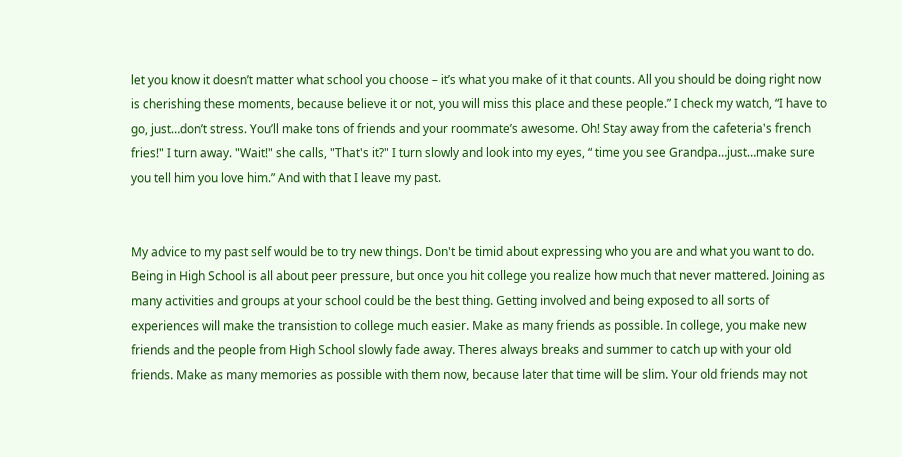let you know it doesn’t matter what school you choose – it’s what you make of it that counts. All you should be doing right now is cherishing these moments, because believe it or not, you will miss this place and these people.” I check my watch, “I have to go, just…don’t stress. You’ll make tons of friends and your roommate’s awesome. Oh! Stay away from the cafeteria's french fries!" I turn away. "Wait!" she calls, "That's it?" I turn slowly and look into my eyes, “ time you see Grandpa…just…make sure you tell him you love him.” And with that I leave my past.


My advice to my past self would be to try new things. Don't be timid about expressing who you are and what you want to do. Being in High School is all about peer pressure, but once you hit college you realize how much that never mattered. Joining as many activities and groups at your school could be the best thing. Getting involved and being exposed to all sorts of experiences will make the transistion to college much easier. Make as many friends as possible. In college, you make new friends and the people from High School slowly fade away. Theres always breaks and summer to catch up with your old friends. Make as many memories as possible with them now, because later that time will be slim. Your old friends may not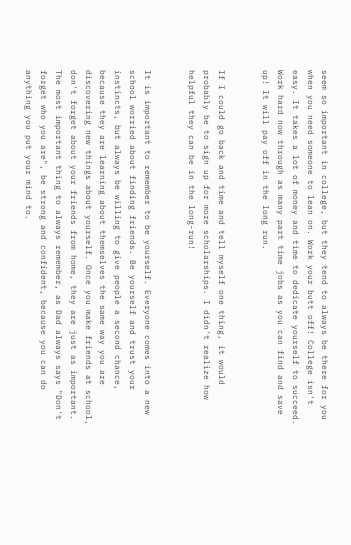seem so important in college, but they tend to always be there for you when you need someone to lean on. Work your butt off! College isn't easy. It takes a lot of money and time to dedicate yourself to succeed. Work hard now through as many part time jobs as you can find and save up! It will pay off in the long run.


If I could go back and time and tell myself one thing, it would probably be to sign up for more scholarships. I didn't realize how helpful they can be in the long-run!


It is important to remember to be yourself. Everyone comes into a new school worried about finding friends. Be yourself and trust your instincts, but always be willing to give people a second chance, because they are learning about themselves the same way you are discovering new things about yourself. Once you make friends at school, don't forget about your friends from home, they are just as important. The most important thing to always remember, as Dad always says "Don't forget who you are", be strong and confident, because you can do anything you put your mind to.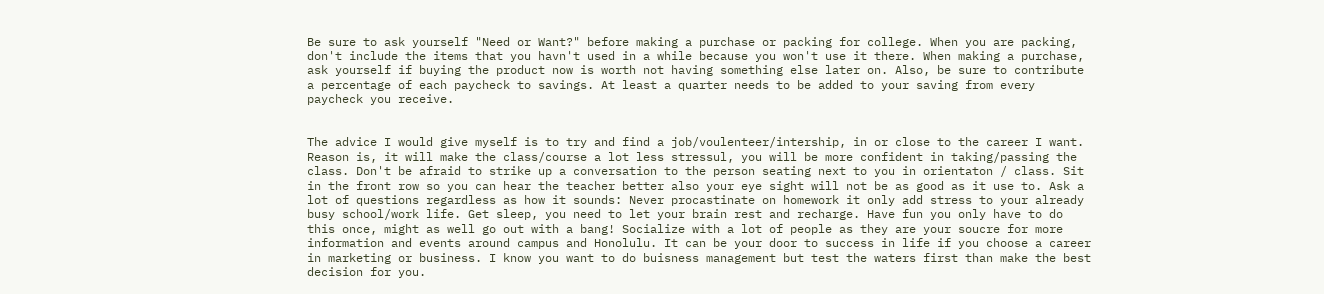Be sure to ask yourself "Need or Want?" before making a purchase or packing for college. When you are packing, don't include the items that you havn't used in a while because you won't use it there. When making a purchase, ask yourself if buying the product now is worth not having something else later on. Also, be sure to contribute a percentage of each paycheck to savings. At least a quarter needs to be added to your saving from every paycheck you receive.


The advice I would give myself is to try and find a job/voulenteer/intership, in or close to the career I want. Reason is, it will make the class/course a lot less stressul, you will be more confident in taking/passing the class. Don't be afraid to strike up a conversation to the person seating next to you in orientaton / class. Sit in the front row so you can hear the teacher better also your eye sight will not be as good as it use to. Ask a lot of questions regardless as how it sounds: Never procastinate on homework it only add stress to your already busy school/work life. Get sleep, you need to let your brain rest and recharge. Have fun you only have to do this once, might as well go out with a bang! Socialize with a lot of people as they are your soucre for more information and events around campus and Honolulu. It can be your door to success in life if you choose a career in marketing or business. I know you want to do buisness management but test the waters first than make the best decision for you.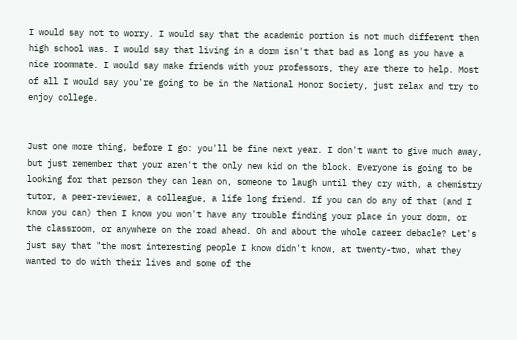I would say not to worry. I would say that the academic portion is not much different then high school was. I would say that living in a dorm isn't that bad as long as you have a nice roommate. I would say make friends with your professors, they are there to help. Most of all I would say you're going to be in the National Honor Society, just relax and try to enjoy college.


Just one more thing, before I go: you'll be fine next year. I don't want to give much away, but just remember that your aren't the only new kid on the block. Everyone is going to be looking for that person they can lean on, someone to laugh until they cry with, a chemistry tutor, a peer-reviewer, a colleague, a life long friend. If you can do any of that (and I know you can) then I know you won't have any trouble finding your place in your dorm, or the classroom, or anywhere on the road ahead. Oh and about the whole career debacle? Let's just say that "the most interesting people I know didn't know, at twenty-two, what they wanted to do with their lives and some of the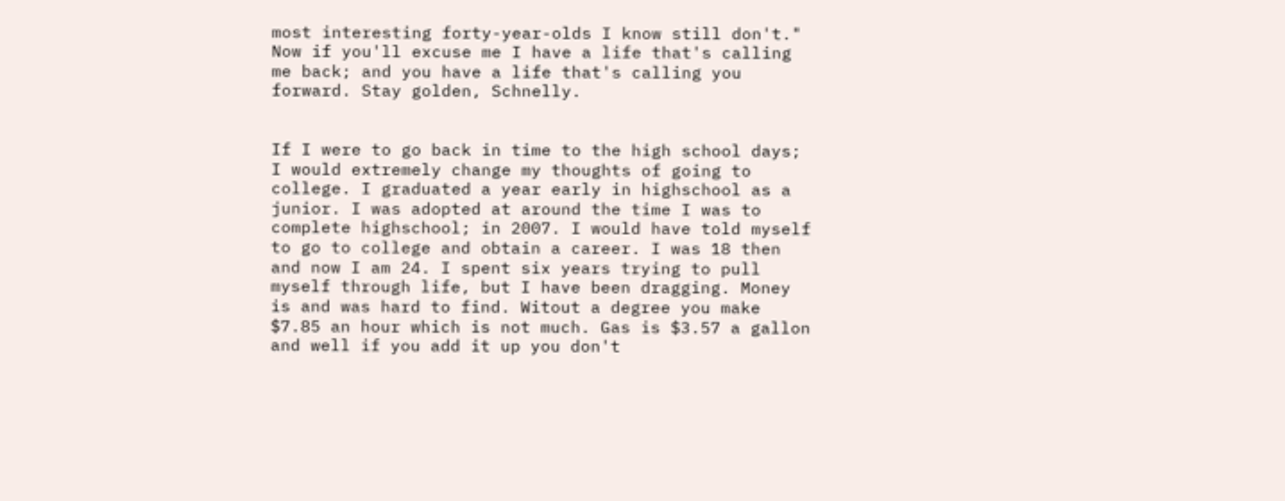most interesting forty-year-olds I know still don't." Now if you'll excuse me I have a life that's calling me back; and you have a life that's calling you forward. Stay golden, Schnelly.


If I were to go back in time to the high school days; I would extremely change my thoughts of going to college. I graduated a year early in highschool as a junior. I was adopted at around the time I was to complete highschool; in 2007. I would have told myself to go to college and obtain a career. I was 18 then and now I am 24. I spent six years trying to pull myself through life, but I have been dragging. Money is and was hard to find. Witout a degree you make $7.85 an hour which is not much. Gas is $3.57 a gallon and well if you add it up you don't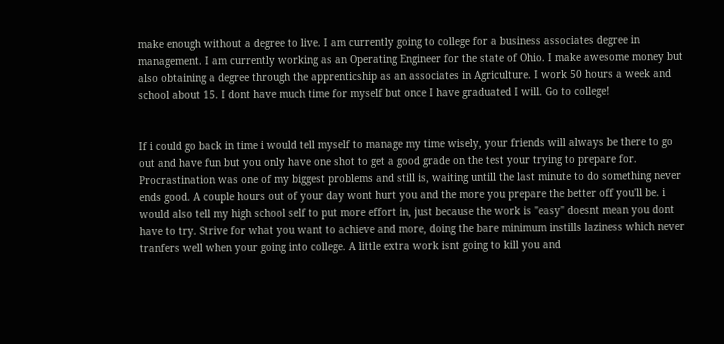make enough without a degree to live. I am currently going to college for a business associates degree in management. I am currently working as an Operating Engineer for the state of Ohio. I make awesome money but also obtaining a degree through the apprenticship as an associates in Agriculture. I work 50 hours a week and school about 15. I dont have much time for myself but once I have graduated I will. Go to college!


If i could go back in time i would tell myself to manage my time wisely, your friends will always be there to go out and have fun but you only have one shot to get a good grade on the test your trying to prepare for. Procrastination was one of my biggest problems and still is, waiting untill the last minute to do something never ends good. A couple hours out of your day wont hurt you and the more you prepare the better off you'll be. i would also tell my high school self to put more effort in, just because the work is "easy" doesnt mean you dont have to try. Strive for what you want to achieve and more, doing the bare minimum instills laziness which never tranfers well when your going into college. A little extra work isnt going to kill you and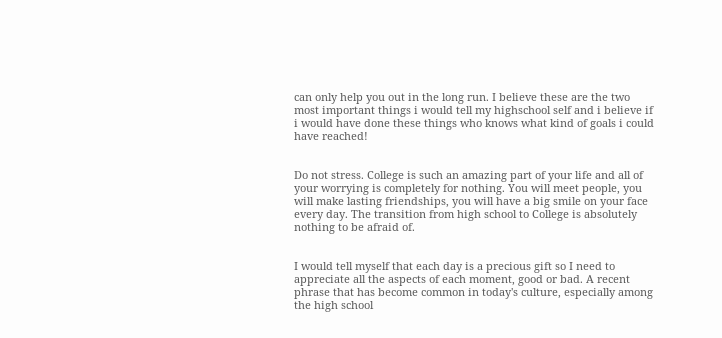can only help you out in the long run. I believe these are the two most important things i would tell my highschool self and i believe if i would have done these things who knows what kind of goals i could have reached!


Do not stress. College is such an amazing part of your life and all of your worrying is completely for nothing. You will meet people, you will make lasting friendships, you will have a big smile on your face every day. The transition from high school to College is absolutely nothing to be afraid of.


I would tell myself that each day is a precious gift so I need to appreciate all the aspects of each moment, good or bad. A recent phrase that has become common in today's culture, especially among the high school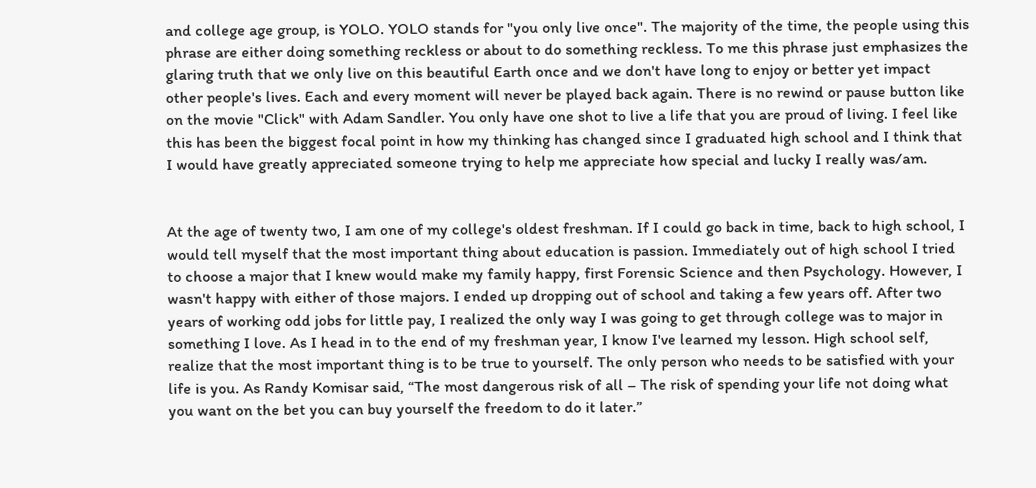and college age group, is YOLO. YOLO stands for "you only live once". The majority of the time, the people using this phrase are either doing something reckless or about to do something reckless. To me this phrase just emphasizes the glaring truth that we only live on this beautiful Earth once and we don't have long to enjoy or better yet impact other people's lives. Each and every moment will never be played back again. There is no rewind or pause button like on the movie "Click" with Adam Sandler. You only have one shot to live a life that you are proud of living. I feel like this has been the biggest focal point in how my thinking has changed since I graduated high school and I think that I would have greatly appreciated someone trying to help me appreciate how special and lucky I really was/am.


At the age of twenty two, I am one of my college's oldest freshman. If I could go back in time, back to high school, I would tell myself that the most important thing about education is passion. Immediately out of high school I tried to choose a major that I knew would make my family happy, first Forensic Science and then Psychology. However, I wasn't happy with either of those majors. I ended up dropping out of school and taking a few years off. After two years of working odd jobs for little pay, I realized the only way I was going to get through college was to major in something I love. As I head in to the end of my freshman year, I know I've learned my lesson. High school self, realize that the most important thing is to be true to yourself. The only person who needs to be satisfied with your life is you. As Randy Komisar said, “The most dangerous risk of all – The risk of spending your life not doing what you want on the bet you can buy yourself the freedom to do it later.”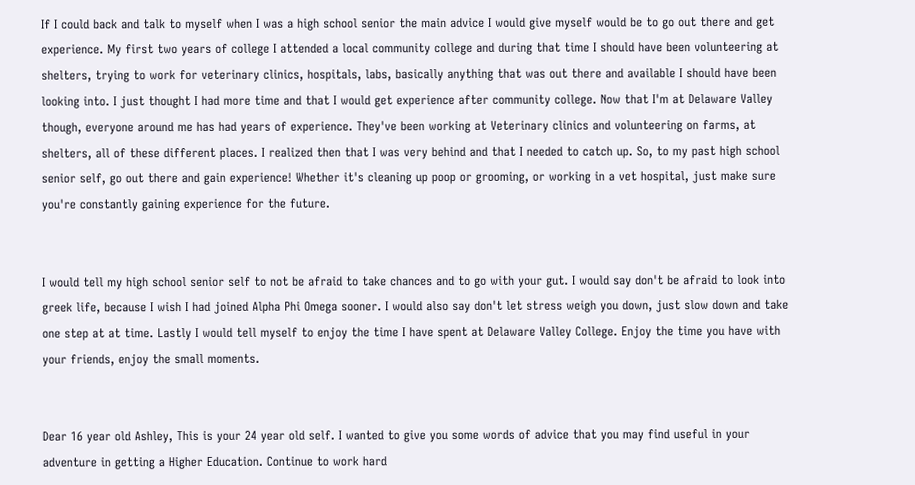If I could back and talk to myself when I was a high school senior the main advice I would give myself would be to go out there and get experience. My first two years of college I attended a local community college and during that time I should have been volunteering at shelters, trying to work for veterinary clinics, hospitals, labs, basically anything that was out there and available I should have been looking into. I just thought I had more time and that I would get experience after community college. Now that I'm at Delaware Valley though, everyone around me has had years of experience. They've been working at Veterinary clinics and volunteering on farms, at shelters, all of these different places. I realized then that I was very behind and that I needed to catch up. So, to my past high school senior self, go out there and gain experience! Whether it's cleaning up poop or grooming, or working in a vet hospital, just make sure you're constantly gaining experience for the future.


I would tell my high school senior self to not be afraid to take chances and to go with your gut. I would say don't be afraid to look into greek life, because I wish I had joined Alpha Phi Omega sooner. I would also say don't let stress weigh you down, just slow down and take one step at at time. Lastly I would tell myself to enjoy the time I have spent at Delaware Valley College. Enjoy the time you have with your friends, enjoy the small moments.


Dear 16 year old Ashley, This is your 24 year old self. I wanted to give you some words of advice that you may find useful in your adventure in getting a Higher Education. Continue to work hard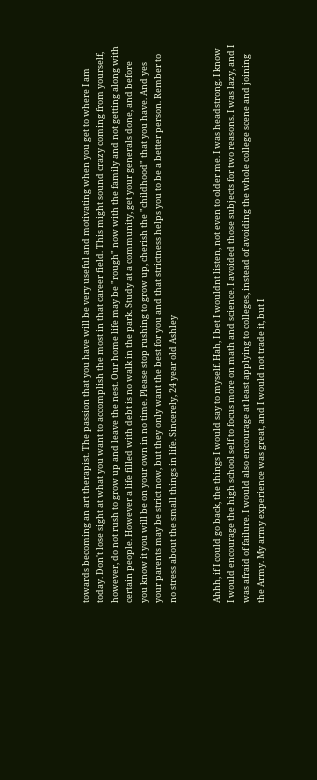towards becoming an art therapist. The passion that you have will be very useful and motivating when you get to where I am today. Don't lose sight at what you want to accomplish the most in that career field. This might sound crazy coming from yourself, however, do not rush to grow up and leave the nest. Our home life may be "rough" now with the family and not getting along with certain people. However a life filled with debt is no walk in the park. Study at a community, get your generals done, and before you know it you will be on your own in no time. Please stop rushing to grow up, cherish the "childhood" that you have. And yes your parents may be strict now, but they only want the best for you and that strictness helps you to be a better person. Rember to no stress about the small things in life. Sincerely, 24 year old Ashley


Ahhh, if I could go back, the things I would say to myself. Hah, I bet I wouldnt listen, not even to older me. I was headstrong. I know I would encourage the high school self to focus more on math and science. I avoided those subjects for two reasons. I was lazy, and I was afraid of failure. I would also encourage at least applying to colleges, instead of avoiding the whole college scene and joining the Army. My army experience was great, and I would not trade it, but I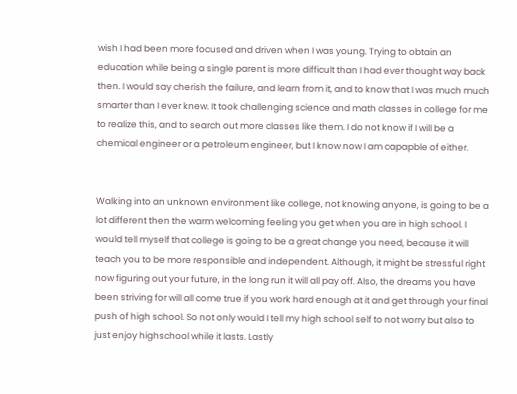wish I had been more focused and driven when I was young. Trying to obtain an education while being a single parent is more difficult than I had ever thought way back then. I would say cherish the failure, and learn from it, and to know that I was much much smarter than I ever knew. It took challenging science and math classes in college for me to realize this, and to search out more classes like them. I do not know if I will be a chemical engineer or a petroleum engineer, but I know now I am capapble of either.


Walking into an unknown environment like college, not knowing anyone, is going to be a lot different then the warm welcoming feeling you get when you are in high school. I would tell myself that college is going to be a great change you need, because it will teach you to be more responsible and independent. Although, it might be stressful right now figuring out your future, in the long run it will all pay off. Also, the dreams you have been striving for will all come true if you work hard enough at it and get through your final push of high school. So not only would I tell my high school self to not worry but also to just enjoy highschool while it lasts. Lastly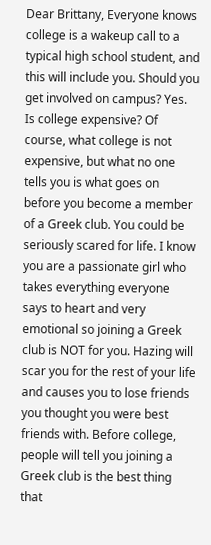Dear Brittany, Everyone knows college is a wakeup call to a typical high school student, and this will include you. Should you get involved on campus? Yes. Is college expensive? Of course, what college is not expensive, but what no one tells you is what goes on before you become a member of a Greek club. You could be seriously scared for life. I know you are a passionate girl who takes everything everyone says to heart and very emotional so joining a Greek club is NOT for you. Hazing will scar you for the rest of your life and causes you to lose friends you thought you were best friends with. Before college, people will tell you joining a Greek club is the best thing that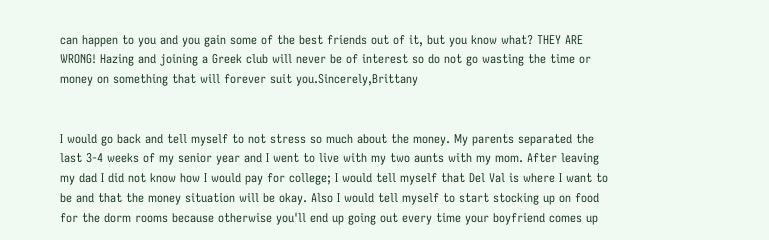can happen to you and you gain some of the best friends out of it, but you know what? THEY ARE WRONG! Hazing and joining a Greek club will never be of interest so do not go wasting the time or money on something that will forever suit you.Sincerely,Brittany


I would go back and tell myself to not stress so much about the money. My parents separated the last 3-4 weeks of my senior year and I went to live with my two aunts with my mom. After leaving my dad I did not know how I would pay for college; I would tell myself that Del Val is where I want to be and that the money situation will be okay. Also I would tell myself to start stocking up on food for the dorm rooms because otherwise you'll end up going out every time your boyfriend comes up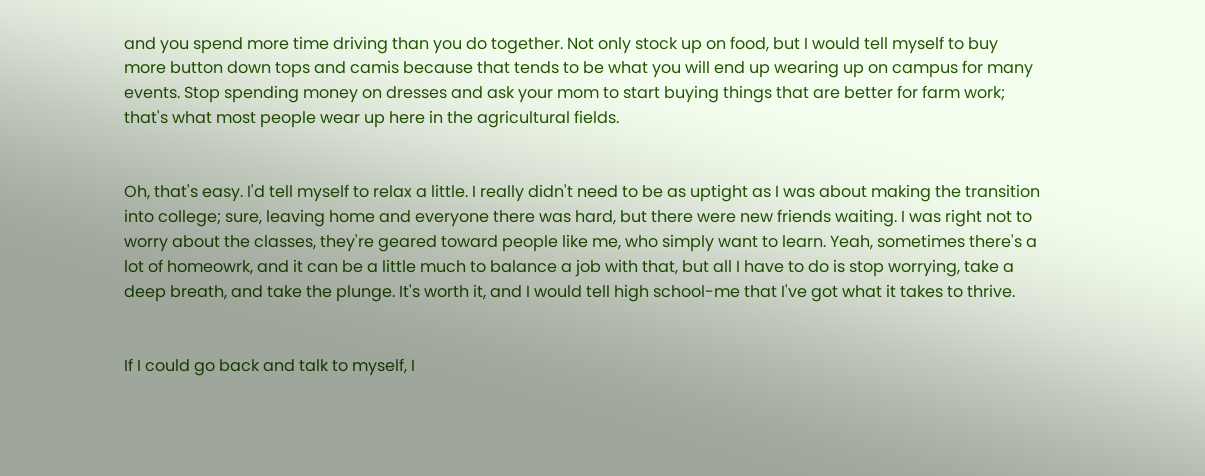and you spend more time driving than you do together. Not only stock up on food, but I would tell myself to buy more button down tops and camis because that tends to be what you will end up wearing up on campus for many events. Stop spending money on dresses and ask your mom to start buying things that are better for farm work; that's what most people wear up here in the agricultural fields.


Oh, that's easy. I'd tell myself to relax a little. I really didn't need to be as uptight as I was about making the transition into college; sure, leaving home and everyone there was hard, but there were new friends waiting. I was right not to worry about the classes, they're geared toward people like me, who simply want to learn. Yeah, sometimes there's a lot of homeowrk, and it can be a little much to balance a job with that, but all I have to do is stop worrying, take a deep breath, and take the plunge. It's worth it, and I would tell high school-me that I've got what it takes to thrive.


If I could go back and talk to myself, I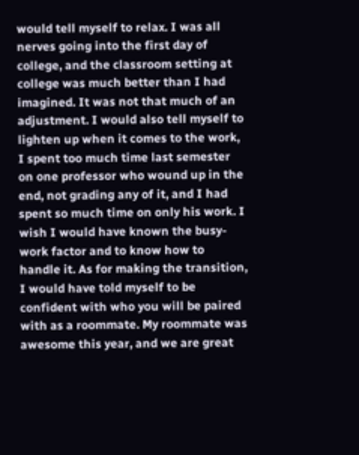would tell myself to relax. I was all nerves going into the first day of college, and the classroom setting at college was much better than I had imagined. It was not that much of an adjustment. I would also tell myself to lighten up when it comes to the work, I spent too much time last semester on one professor who wound up in the end, not grading any of it, and I had spent so much time on only his work. I wish I would have known the busy-work factor and to know how to handle it. As for making the transition, I would have told myself to be confident with who you will be paired with as a roommate. My roommate was awesome this year, and we are great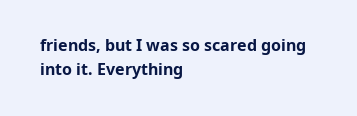friends, but I was so scared going into it. Everything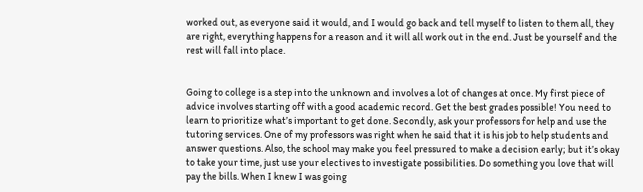worked out, as everyone said it would, and I would go back and tell myself to listen to them all, they are right, everything happens for a reason and it will all work out in the end. Just be yourself and the rest will fall into place.


Going to college is a step into the unknown and involves a lot of changes at once. My first piece of advice involves starting off with a good academic record. Get the best grades possible! You need to learn to prioritize what’s important to get done. Secondly, ask your professors for help and use the tutoring services. One of my professors was right when he said that it is his job to help students and answer questions. Also, the school may make you feel pressured to make a decision early; but it’s okay to take your time, just use your electives to investigate possibilities. Do something you love that will pay the bills. When I knew I was going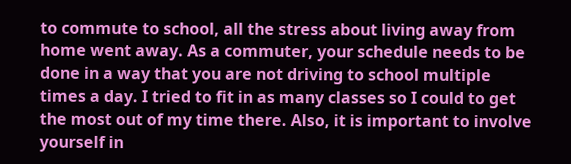to commute to school, all the stress about living away from home went away. As a commuter, your schedule needs to be done in a way that you are not driving to school multiple times a day. I tried to fit in as many classes so I could to get the most out of my time there. Also, it is important to involve yourself in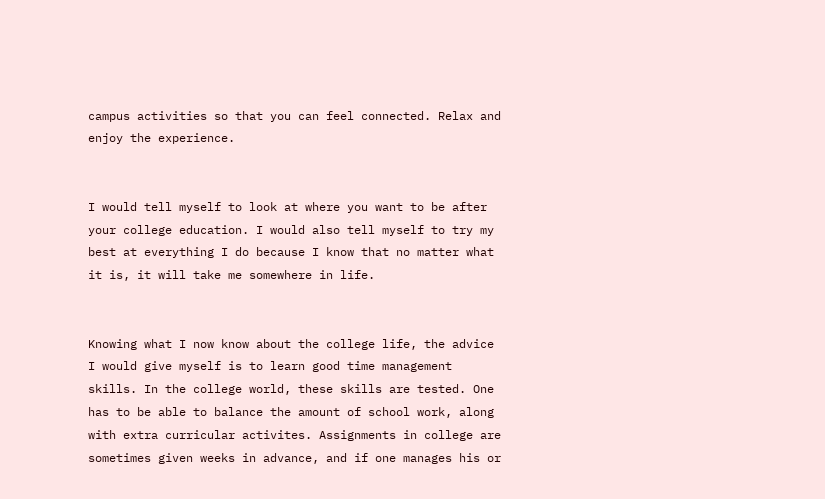campus activities so that you can feel connected. Relax and enjoy the experience.


I would tell myself to look at where you want to be after your college education. I would also tell myself to try my best at everything I do because I know that no matter what it is, it will take me somewhere in life.


Knowing what I now know about the college life, the advice I would give myself is to learn good time management skills. In the college world, these skills are tested. One has to be able to balance the amount of school work, along with extra curricular activites. Assignments in college are sometimes given weeks in advance, and if one manages his or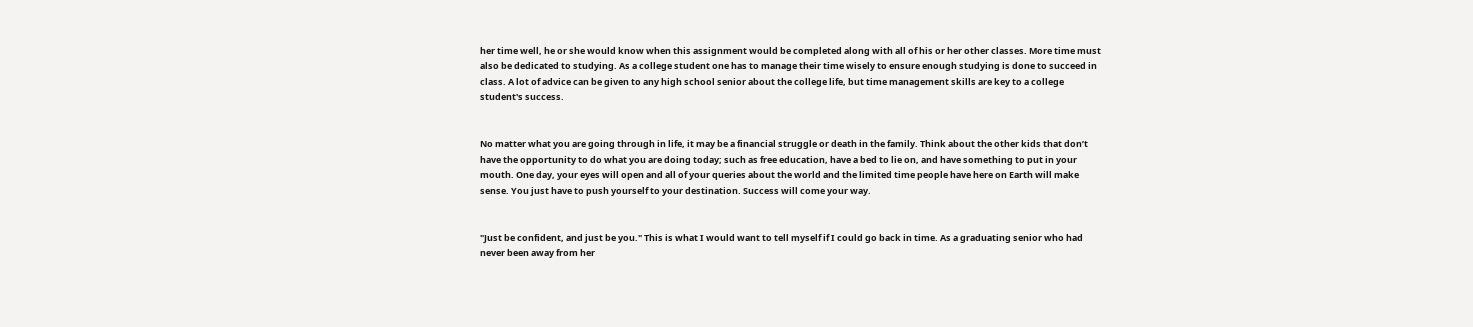her time well, he or she would know when this assignment would be completed along with all of his or her other classes. More time must also be dedicated to studying. As a college student one has to manage their time wisely to ensure enough studying is done to succeed in class. A lot of advice can be given to any high school senior about the college life, but time management skills are key to a college student's success.


No matter what you are going through in life, it may be a financial struggle or death in the family. Think about the other kids that don’t have the opportunity to do what you are doing today; such as free education, have a bed to lie on, and have something to put in your mouth. One day, your eyes will open and all of your queries about the world and the limited time people have here on Earth will make sense. You just have to push yourself to your destination. Success will come your way.


"Just be confident, and just be you." This is what I would want to tell myself if I could go back in time. As a graduating senior who had never been away from her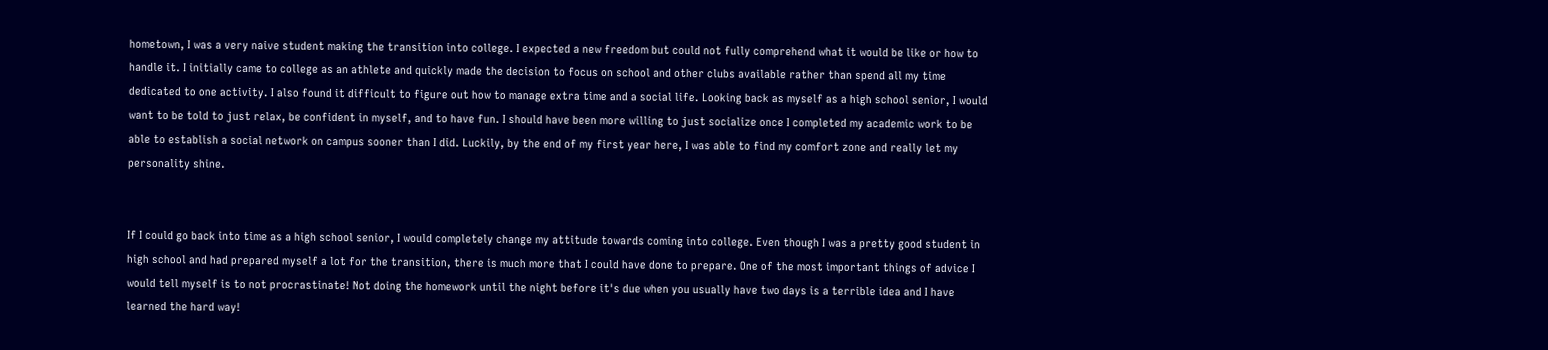hometown, I was a very naive student making the transition into college. I expected a new freedom but could not fully comprehend what it would be like or how to handle it. I initially came to college as an athlete and quickly made the decision to focus on school and other clubs available rather than spend all my time dedicated to one activity. I also found it difficult to figure out how to manage extra time and a social life. Looking back as myself as a high school senior, I would want to be told to just relax, be confident in myself, and to have fun. I should have been more willing to just socialize once I completed my academic work to be able to establish a social network on campus sooner than I did. Luckily, by the end of my first year here, I was able to find my comfort zone and really let my personality shine.


If I could go back into time as a high school senior, I would completely change my attitude towards coming into college. Even though I was a pretty good student in high school and had prepared myself a lot for the transition, there is much more that I could have done to prepare. One of the most important things of advice I would tell myself is to not procrastinate! Not doing the homework until the night before it's due when you usually have two days is a terrible idea and I have learned the hard way!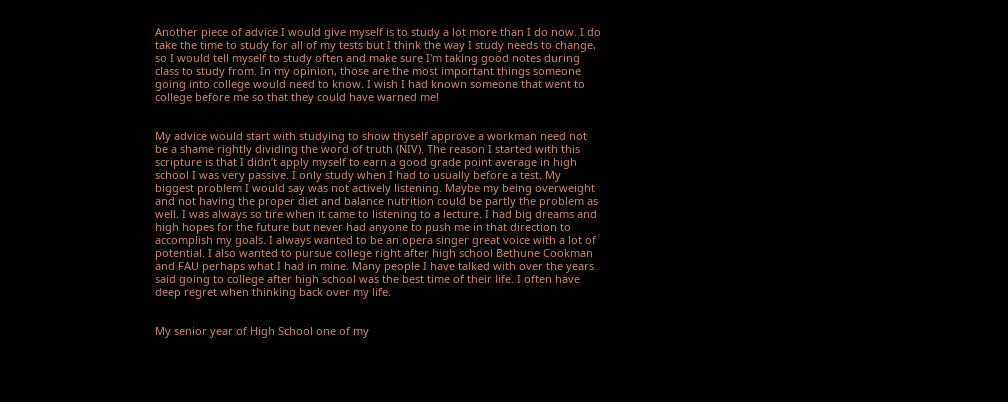Another piece of advice I would give myself is to study a lot more than I do now. I do take the time to study for all of my tests but I think the way I study needs to change, so I would tell myself to study often and make sure I'm taking good notes during class to study from. In my opinion, those are the most important things someone going into college would need to know. I wish I had known someone that went to college before me so that they could have warned me!


My advice would start with studying to show thyself approve a workman need not be a shame rightly dividing the word of truth (NIV). The reason I started with this scripture is that I didn’t apply myself to earn a good grade point average in high school I was very passive. I only study when I had to usually before a test. My biggest problem I would say was not actively listening. Maybe my being overweight and not having the proper diet and balance nutrition could be partly the problem as well. I was always so tire when it came to listening to a lecture. I had big dreams and high hopes for the future but never had anyone to push me in that direction to accomplish my goals. I always wanted to be an opera singer great voice with a lot of potential. I also wanted to pursue college right after high school Bethune Cookman and FAU perhaps what I had in mine. Many people I have talked with over the years said going to college after high school was the best time of their life. I often have deep regret when thinking back over my life.


My senior year of High School one of my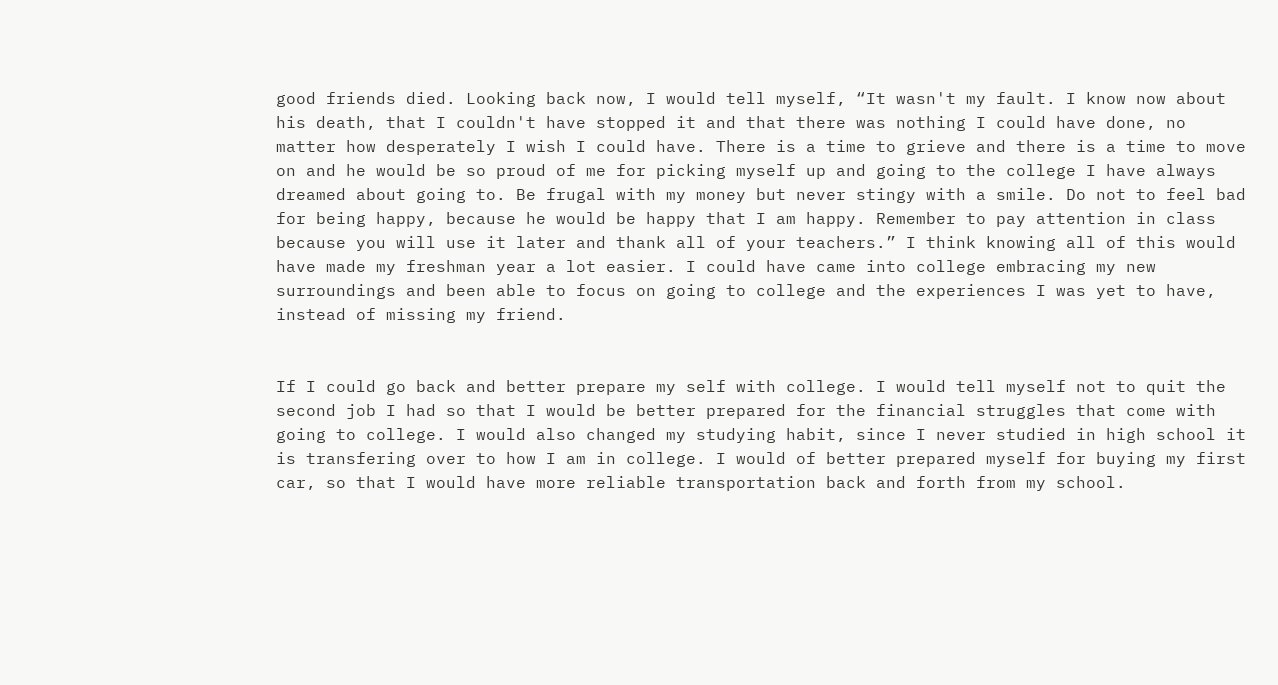good friends died. Looking back now, I would tell myself, “It wasn't my fault. I know now about his death, that I couldn't have stopped it and that there was nothing I could have done, no matter how desperately I wish I could have. There is a time to grieve and there is a time to move on and he would be so proud of me for picking myself up and going to the college I have always dreamed about going to. Be frugal with my money but never stingy with a smile. Do not to feel bad for being happy, because he would be happy that I am happy. Remember to pay attention in class because you will use it later and thank all of your teachers.” I think knowing all of this would have made my freshman year a lot easier. I could have came into college embracing my new surroundings and been able to focus on going to college and the experiences I was yet to have, instead of missing my friend.


If I could go back and better prepare my self with college. I would tell myself not to quit the second job I had so that I would be better prepared for the financial struggles that come with going to college. I would also changed my studying habit, since I never studied in high school it is transfering over to how I am in college. I would of better prepared myself for buying my first car, so that I would have more reliable transportation back and forth from my school.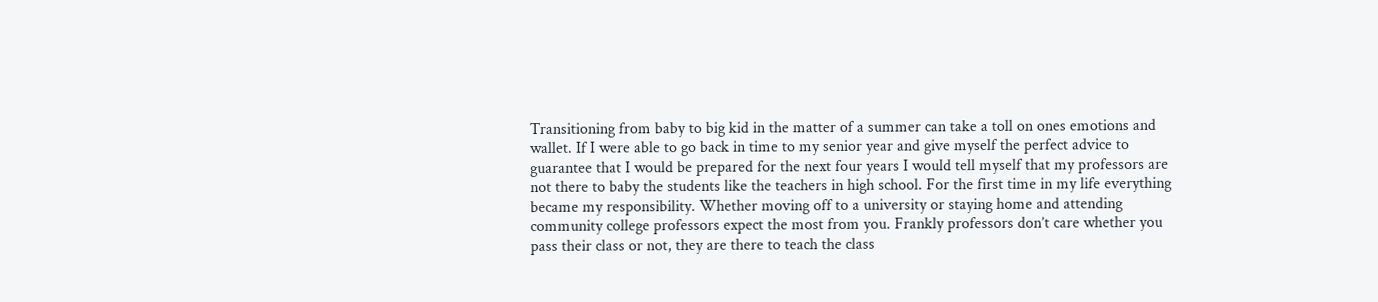Transitioning from baby to big kid in the matter of a summer can take a toll on ones emotions and wallet. If I were able to go back in time to my senior year and give myself the perfect advice to guarantee that I would be prepared for the next four years I would tell myself that my professors are not there to baby the students like the teachers in high school. For the first time in my life everything became my responsibility. Whether moving off to a university or staying home and attending community college professors expect the most from you. Frankly professors don’t care whether you pass their class or not, they are there to teach the class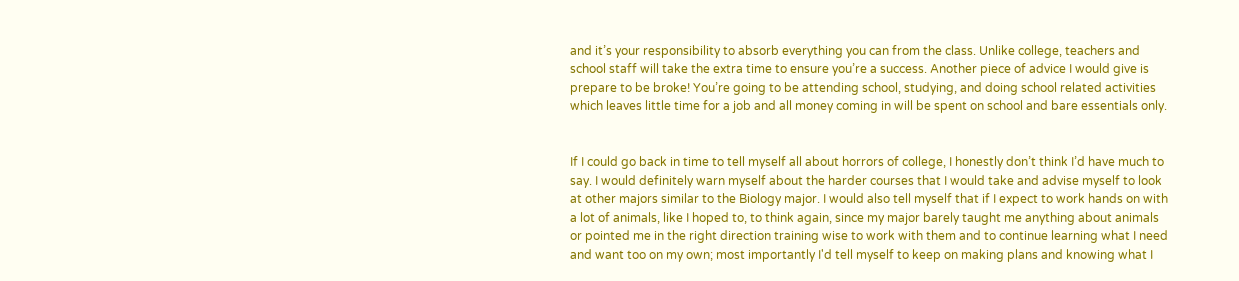and it’s your responsibility to absorb everything you can from the class. Unlike college, teachers and school staff will take the extra time to ensure you’re a success. Another piece of advice I would give is prepare to be broke! You’re going to be attending school, studying, and doing school related activities which leaves little time for a job and all money coming in will be spent on school and bare essentials only.


If I could go back in time to tell myself all about horrors of college, I honestly don’t think I’d have much to say. I would definitely warn myself about the harder courses that I would take and advise myself to look at other majors similar to the Biology major. I would also tell myself that if I expect to work hands on with a lot of animals, like I hoped to, to think again, since my major barely taught me anything about animals or pointed me in the right direction training wise to work with them and to continue learning what I need and want too on my own; most importantly I'd tell myself to keep on making plans and knowing what I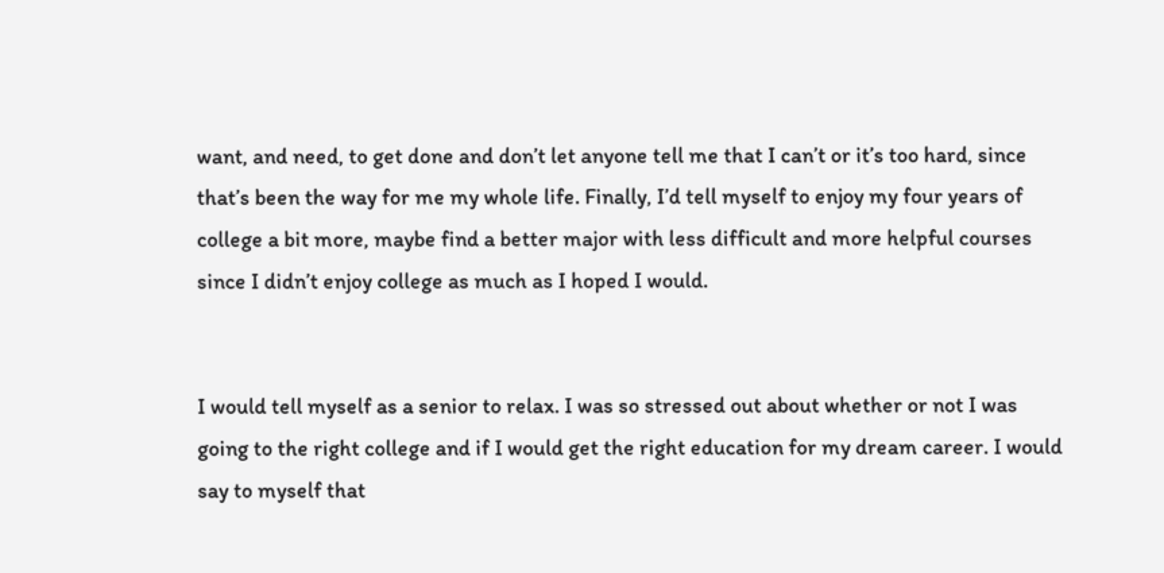want, and need, to get done and don’t let anyone tell me that I can’t or it’s too hard, since that’s been the way for me my whole life. Finally, I’d tell myself to enjoy my four years of college a bit more, maybe find a better major with less difficult and more helpful courses since I didn’t enjoy college as much as I hoped I would.


I would tell myself as a senior to relax. I was so stressed out about whether or not I was going to the right college and if I would get the right education for my dream career. I would say to myself that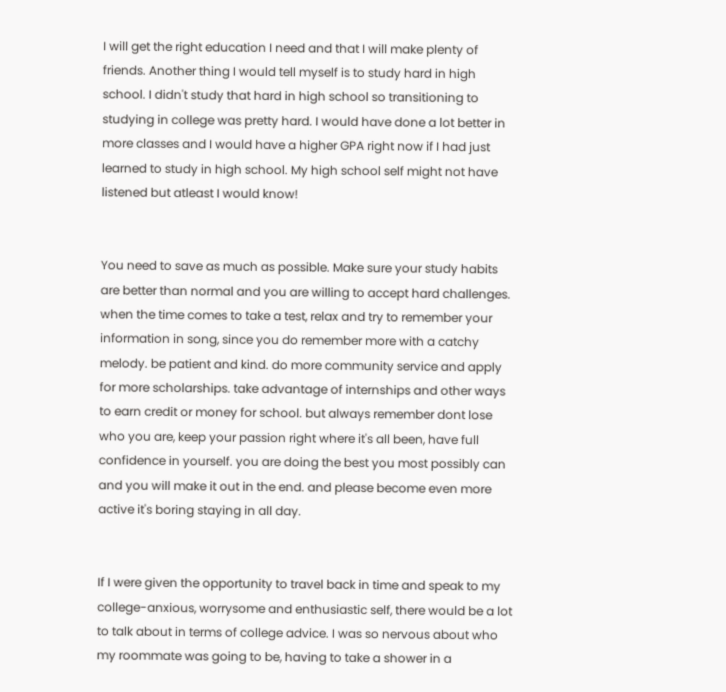I will get the right education I need and that I will make plenty of friends. Another thing I would tell myself is to study hard in high school. I didn't study that hard in high school so transitioning to studying in college was pretty hard. I would have done a lot better in more classes and I would have a higher GPA right now if I had just learned to study in high school. My high school self might not have listened but atleast I would know!


You need to save as much as possible. Make sure your study habits are better than normal and you are willing to accept hard challenges. when the time comes to take a test, relax and try to remember your information in song, since you do remember more with a catchy melody. be patient and kind. do more community service and apply for more scholarships. take advantage of internships and other ways to earn credit or money for school. but always remember dont lose who you are, keep your passion right where it's all been, have full confidence in yourself. you are doing the best you most possibly can and you will make it out in the end. and please become even more active it's boring staying in all day.


If I were given the opportunity to travel back in time and speak to my college-anxious, worrysome and enthusiastic self, there would be a lot to talk about in terms of college advice. I was so nervous about who my roommate was going to be, having to take a shower in a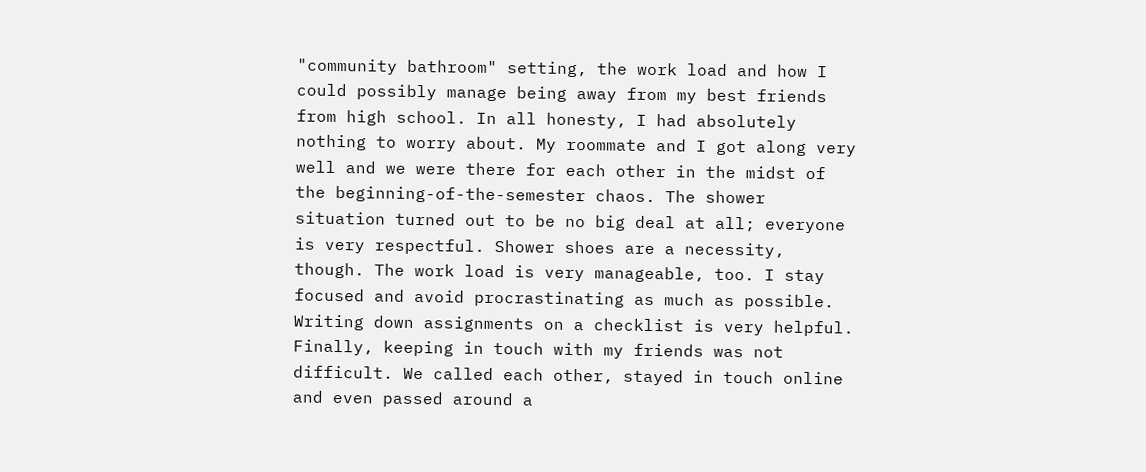"community bathroom" setting, the work load and how I could possibly manage being away from my best friends from high school. In all honesty, I had absolutely nothing to worry about. My roommate and I got along very well and we were there for each other in the midst of the beginning-of-the-semester chaos. The shower situation turned out to be no big deal at all; everyone is very respectful. Shower shoes are a necessity, though. The work load is very manageable, too. I stay focused and avoid procrastinating as much as possible. Writing down assignments on a checklist is very helpful. Finally, keeping in touch with my friends was not difficult. We called each other, stayed in touch online and even passed around a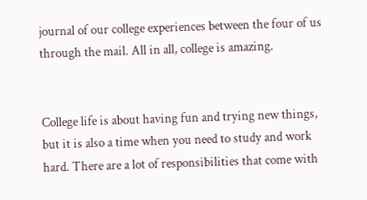journal of our college experiences between the four of us through the mail. All in all, college is amazing.


College life is about having fun and trying new things, but it is also a time when you need to study and work hard. There are a lot of responsibilities that come with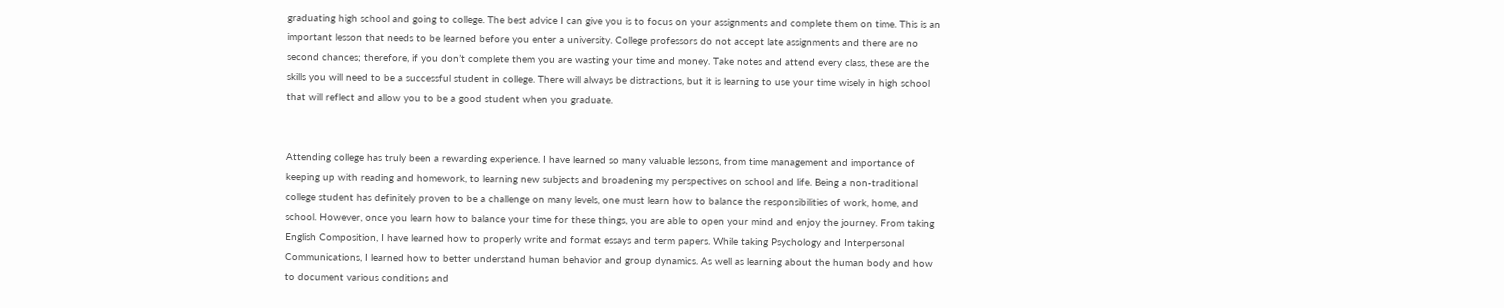graduating high school and going to college. The best advice I can give you is to focus on your assignments and complete them on time. This is an important lesson that needs to be learned before you enter a university. College professors do not accept late assignments and there are no second chances; therefore, if you don’t complete them you are wasting your time and money. Take notes and attend every class, these are the skills you will need to be a successful student in college. There will always be distractions, but it is learning to use your time wisely in high school that will reflect and allow you to be a good student when you graduate.


Attending college has truly been a rewarding experience. I have learned so many valuable lessons, from time management and importance of keeping up with reading and homework, to learning new subjects and broadening my perspectives on school and life. Being a non-traditional college student has definitely proven to be a challenge on many levels, one must learn how to balance the responsibilities of work, home, and school. However, once you learn how to balance your time for these things, you are able to open your mind and enjoy the journey. From taking English Composition, I have learned how to properly write and format essays and term papers. While taking Psychology and Interpersonal Communications, I learned how to better understand human behavior and group dynamics. As well as learning about the human body and how to document various conditions and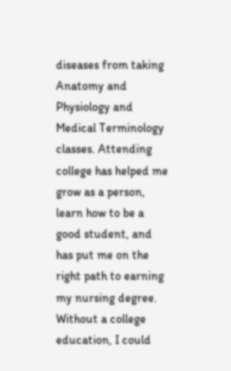diseases from taking Anatomy and Physiology and Medical Terminology classes. Attending college has helped me grow as a person, learn how to be a good student, and has put me on the right path to earning my nursing degree. Without a college education, I could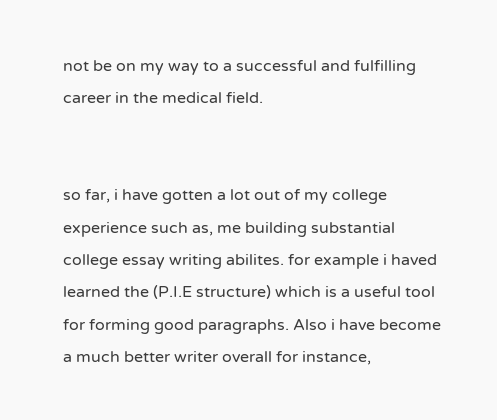not be on my way to a successful and fulfilling career in the medical field.


so far, i have gotten a lot out of my college experience such as, me building substantial college essay writing abilites. for example i haved learned the (P.I.E structure) which is a useful tool for forming good paragraphs. Also i have become a much better writer overall for instance,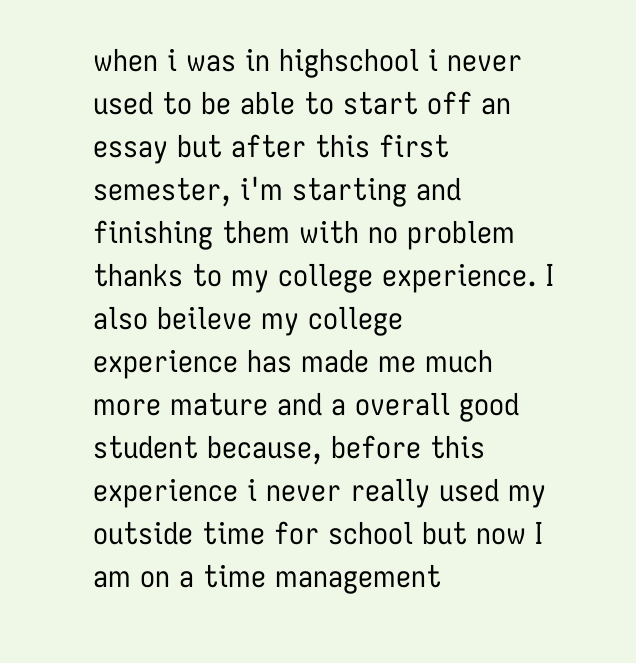when i was in highschool i never used to be able to start off an essay but after this first semester, i'm starting and finishing them with no problem thanks to my college experience. I also beileve my college experience has made me much more mature and a overall good student because, before this experience i never really used my outside time for school but now I am on a time management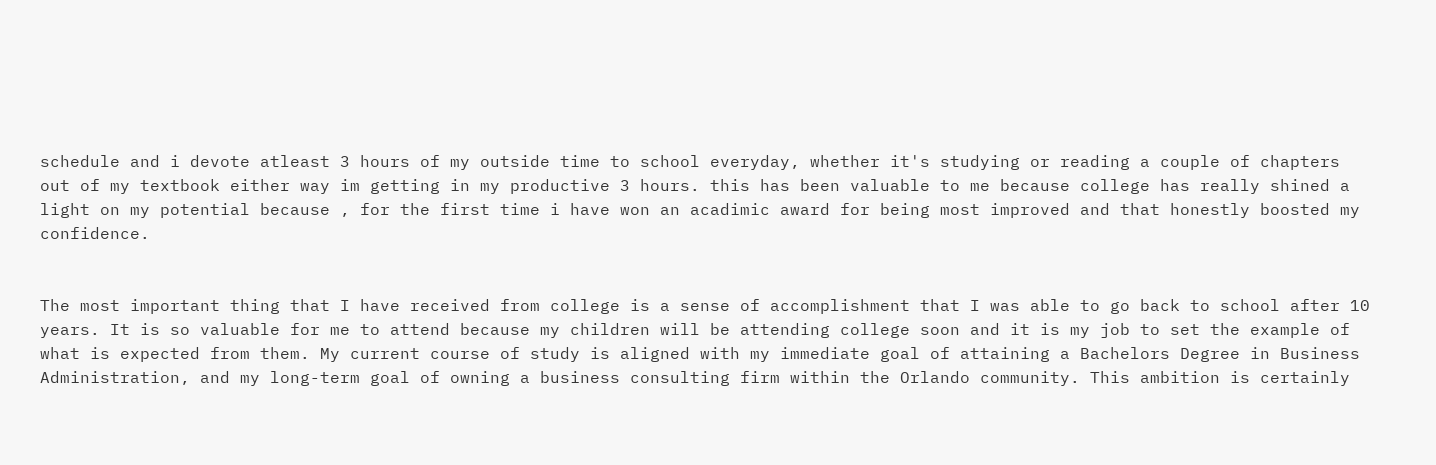schedule and i devote atleast 3 hours of my outside time to school everyday, whether it's studying or reading a couple of chapters out of my textbook either way im getting in my productive 3 hours. this has been valuable to me because college has really shined a light on my potential because , for the first time i have won an acadimic award for being most improved and that honestly boosted my confidence.


The most important thing that I have received from college is a sense of accomplishment that I was able to go back to school after 10 years. It is so valuable for me to attend because my children will be attending college soon and it is my job to set the example of what is expected from them. My current course of study is aligned with my immediate goal of attaining a Bachelors Degree in Business Administration, and my long-term goal of owning a business consulting firm within the Orlando community. This ambition is certainly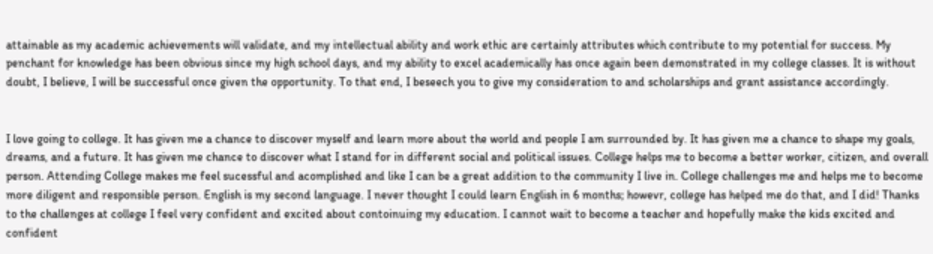attainable as my academic achievements will validate, and my intellectual ability and work ethic are certainly attributes which contribute to my potential for success. My penchant for knowledge has been obvious since my high school days, and my ability to excel academically has once again been demonstrated in my college classes. It is without doubt, I believe, I will be successful once given the opportunity. To that end, I beseech you to give my consideration to and scholarships and grant assistance accordingly.


I love going to college. It has given me a chance to discover myself and learn more about the world and people I am surrounded by. It has given me a chance to shape my goals, dreams, and a future. It has given me chance to discover what I stand for in different social and political issues. College helps me to become a better worker, citizen, and overall person. Attending College makes me feel sucessful and acomplished and like I can be a great addition to the community I live in. College challenges me and helps me to become more diligent and responsible person. English is my second language. I never thought I could learn English in 6 months; howevr, college has helped me do that, and I did! Thanks to the challenges at college I feel very confident and excited about contoinuing my education. I cannot wait to become a teacher and hopefully make the kids excited and confident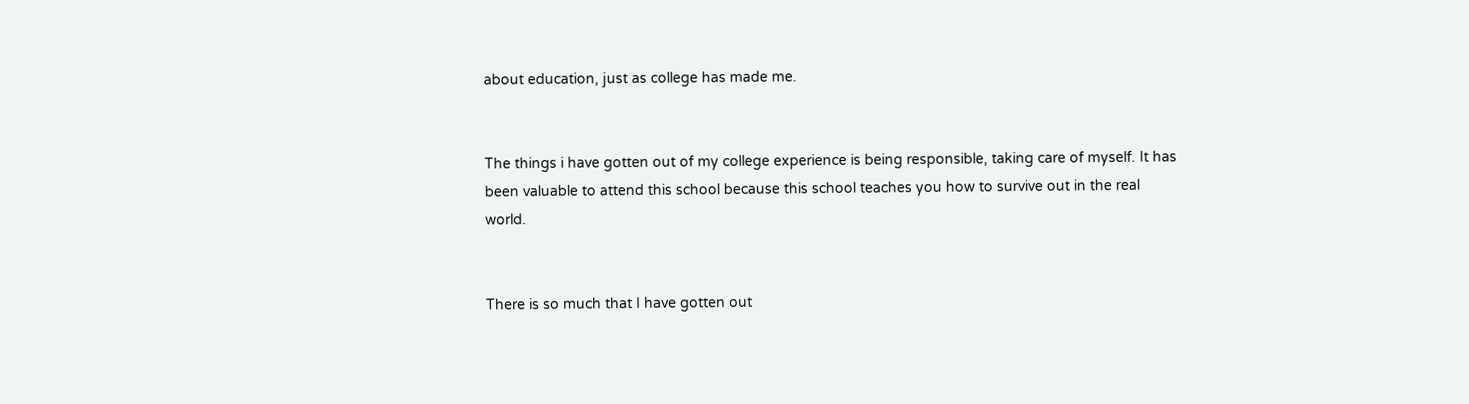about education, just as college has made me.


The things i have gotten out of my college experience is being responsible, taking care of myself. It has been valuable to attend this school because this school teaches you how to survive out in the real world.


There is so much that I have gotten out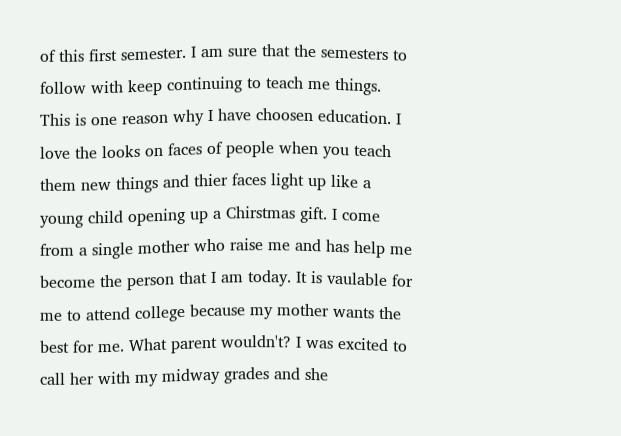of this first semester. I am sure that the semesters to follow with keep continuing to teach me things. This is one reason why I have choosen education. I love the looks on faces of people when you teach them new things and thier faces light up like a young child opening up a Chirstmas gift. I come from a single mother who raise me and has help me become the person that I am today. It is vaulable for me to attend college because my mother wants the best for me. What parent wouldn't? I was excited to call her with my midway grades and she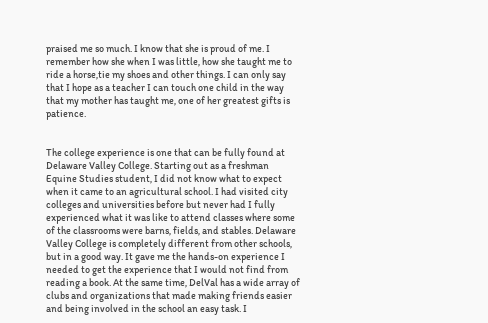praised me so much. I know that she is proud of me. I remember how she when I was little, how she taught me to ride a horse,tie my shoes and other things. I can only say that I hope as a teacher I can touch one child in the way that my mother has taught me, one of her greatest gifts is patience.


The college experience is one that can be fully found at Delaware Valley College. Starting out as a freshman Equine Studies student, I did not know what to expect when it came to an agricultural school. I had visited city colleges and universities before but never had I fully experienced what it was like to attend classes where some of the classrooms were barns, fields, and stables. Delaware Valley College is completely different from other schools, but in a good way. It gave me the hands-on experience I needed to get the experience that I would not find from reading a book. At the same time, DelVal has a wide array of clubs and organizations that made making friends easier and being involved in the school an easy task. I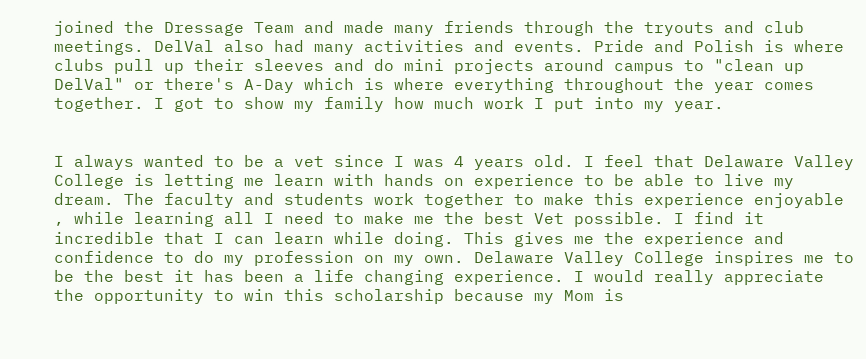joined the Dressage Team and made many friends through the tryouts and club meetings. DelVal also had many activities and events. Pride and Polish is where clubs pull up their sleeves and do mini projects around campus to "clean up DelVal" or there's A-Day which is where everything throughout the year comes together. I got to show my family how much work I put into my year.


I always wanted to be a vet since I was 4 years old. I feel that Delaware Valley College is letting me learn with hands on experience to be able to live my dream. The faculty and students work together to make this experience enjoyable , while learning all I need to make me the best Vet possible. I find it incredible that I can learn while doing. This gives me the experience and confidence to do my profession on my own. Delaware Valley College inspires me to be the best it has been a life changing experience. I would really appreciate the opportunity to win this scholarship because my Mom is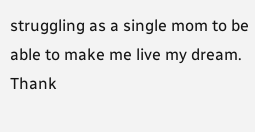struggling as a single mom to be able to make me live my dream. Thank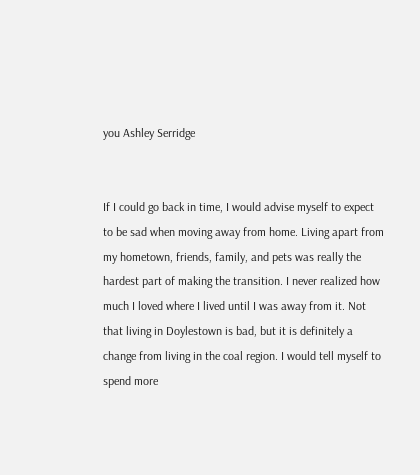you Ashley Serridge


If I could go back in time, I would advise myself to expect to be sad when moving away from home. Living apart from my hometown, friends, family, and pets was really the hardest part of making the transition. I never realized how much I loved where I lived until I was away from it. Not that living in Doylestown is bad, but it is definitely a change from living in the coal region. I would tell myself to spend more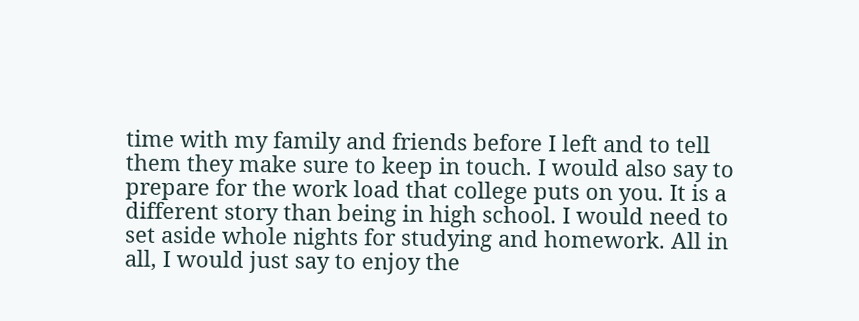time with my family and friends before I left and to tell them they make sure to keep in touch. I would also say to prepare for the work load that college puts on you. It is a different story than being in high school. I would need to set aside whole nights for studying and homework. All in all, I would just say to enjoy the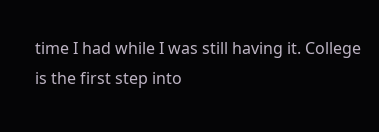time I had while I was still having it. College is the first step into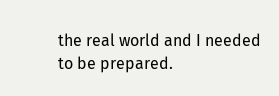the real world and I needed to be prepared.